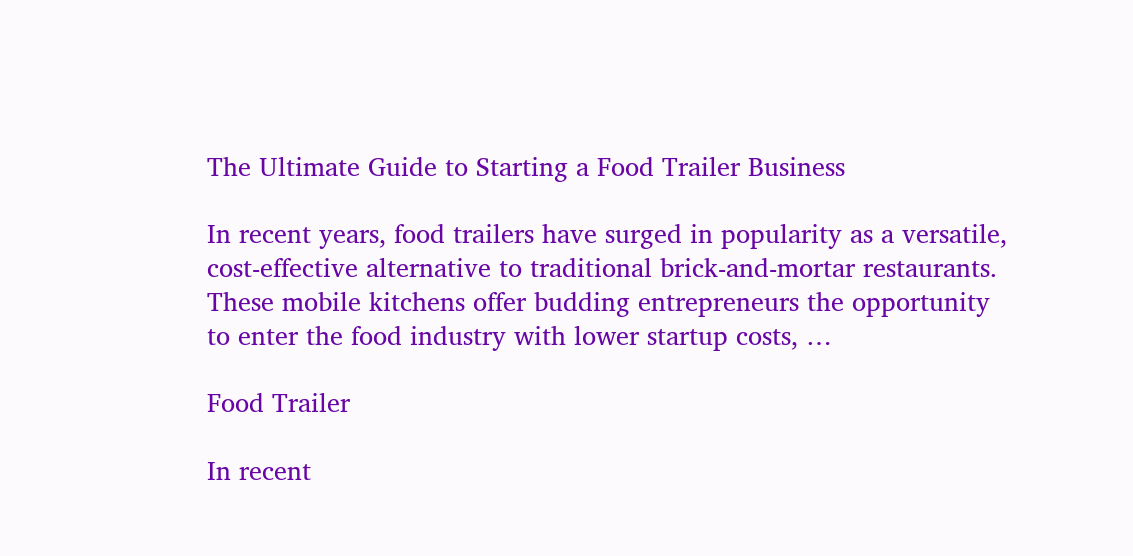The Ultimate Guide to Starting a Food Trailer Business

In recent years, food trailers have surged in popularity as a versatile, cost-effective alternative to traditional brick-and-mortar restaurants. These mobile kitchens offer budding entrepreneurs the opportunity to enter the food industry with lower startup costs, …

Food Trailer

In recent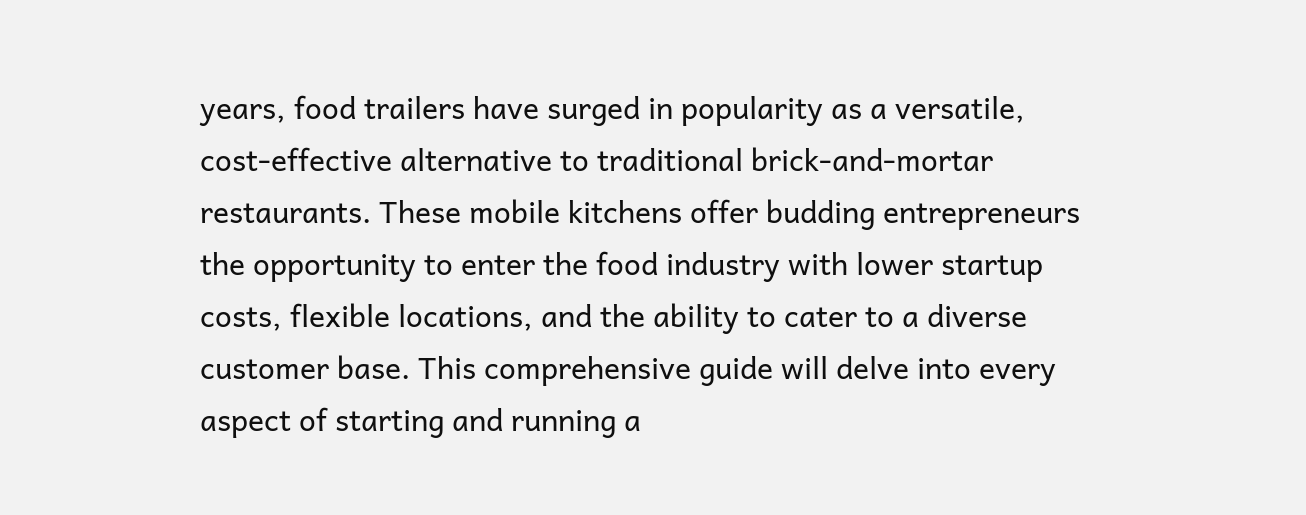years, food trailers have surged in popularity as a versatile, cost-effective alternative to traditional brick-and-mortar restaurants. These mobile kitchens offer budding entrepreneurs the opportunity to enter the food industry with lower startup costs, flexible locations, and the ability to cater to a diverse customer base. This comprehensive guide will delve into every aspect of starting and running a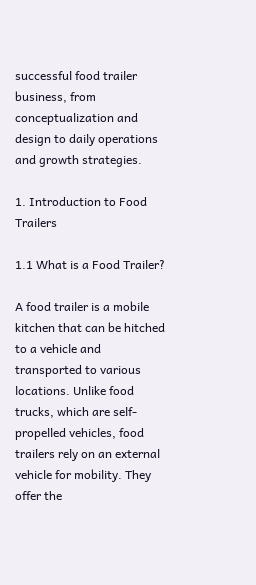successful food trailer business, from conceptualization and design to daily operations and growth strategies.

1. Introduction to Food Trailers

1.1 What is a Food Trailer?

A food trailer is a mobile kitchen that can be hitched to a vehicle and transported to various locations. Unlike food trucks, which are self-propelled vehicles, food trailers rely on an external vehicle for mobility. They offer the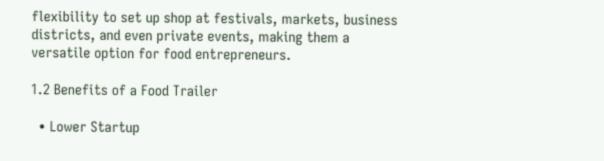flexibility to set up shop at festivals, markets, business districts, and even private events, making them a versatile option for food entrepreneurs.

1.2 Benefits of a Food Trailer

  • Lower Startup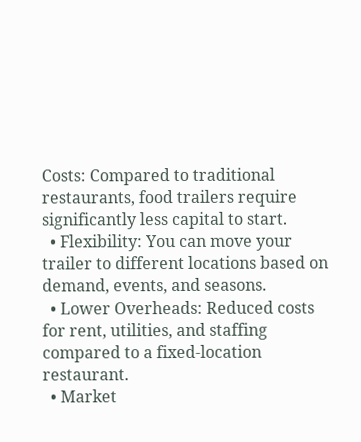Costs: Compared to traditional restaurants, food trailers require significantly less capital to start.
  • Flexibility: You can move your trailer to different locations based on demand, events, and seasons.
  • Lower Overheads: Reduced costs for rent, utilities, and staffing compared to a fixed-location restaurant.
  • Market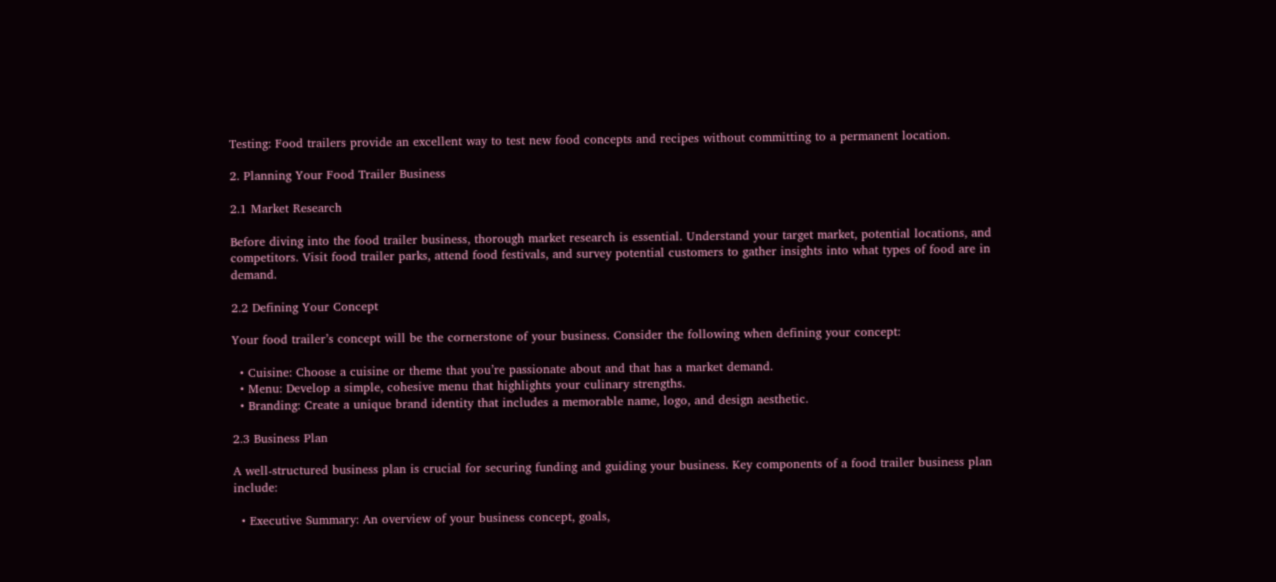Testing: Food trailers provide an excellent way to test new food concepts and recipes without committing to a permanent location.

2. Planning Your Food Trailer Business

2.1 Market Research

Before diving into the food trailer business, thorough market research is essential. Understand your target market, potential locations, and competitors. Visit food trailer parks, attend food festivals, and survey potential customers to gather insights into what types of food are in demand.

2.2 Defining Your Concept

Your food trailer’s concept will be the cornerstone of your business. Consider the following when defining your concept:

  • Cuisine: Choose a cuisine or theme that you’re passionate about and that has a market demand.
  • Menu: Develop a simple, cohesive menu that highlights your culinary strengths.
  • Branding: Create a unique brand identity that includes a memorable name, logo, and design aesthetic.

2.3 Business Plan

A well-structured business plan is crucial for securing funding and guiding your business. Key components of a food trailer business plan include:

  • Executive Summary: An overview of your business concept, goals,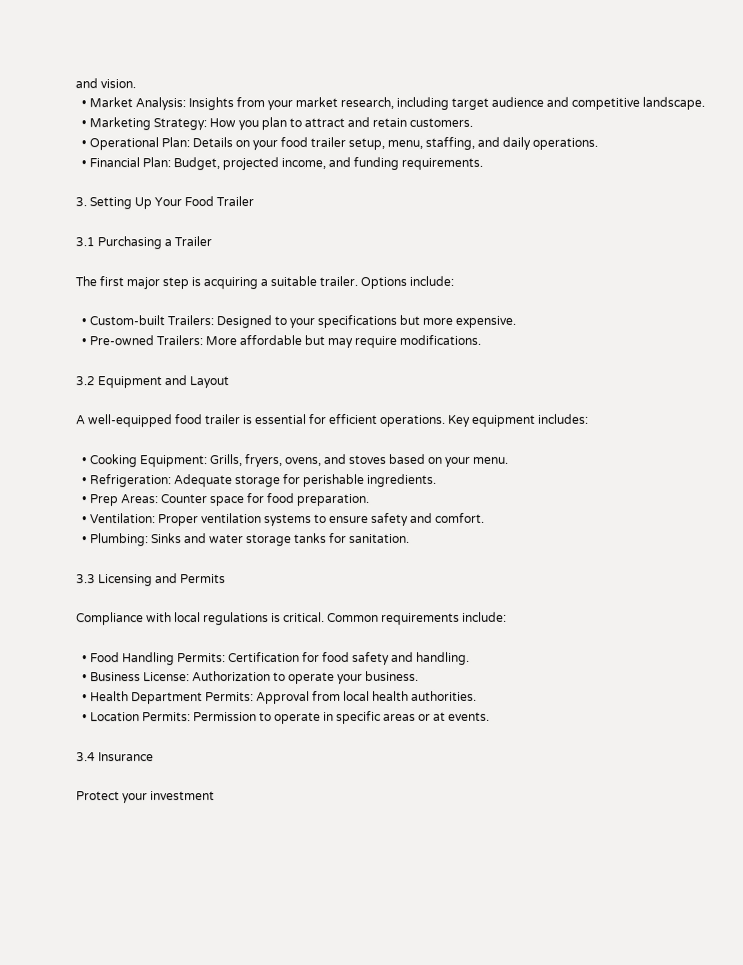and vision.
  • Market Analysis: Insights from your market research, including target audience and competitive landscape.
  • Marketing Strategy: How you plan to attract and retain customers.
  • Operational Plan: Details on your food trailer setup, menu, staffing, and daily operations.
  • Financial Plan: Budget, projected income, and funding requirements.

3. Setting Up Your Food Trailer

3.1 Purchasing a Trailer

The first major step is acquiring a suitable trailer. Options include:

  • Custom-built Trailers: Designed to your specifications but more expensive.
  • Pre-owned Trailers: More affordable but may require modifications.

3.2 Equipment and Layout

A well-equipped food trailer is essential for efficient operations. Key equipment includes:

  • Cooking Equipment: Grills, fryers, ovens, and stoves based on your menu.
  • Refrigeration: Adequate storage for perishable ingredients.
  • Prep Areas: Counter space for food preparation.
  • Ventilation: Proper ventilation systems to ensure safety and comfort.
  • Plumbing: Sinks and water storage tanks for sanitation.

3.3 Licensing and Permits

Compliance with local regulations is critical. Common requirements include:

  • Food Handling Permits: Certification for food safety and handling.
  • Business License: Authorization to operate your business.
  • Health Department Permits: Approval from local health authorities.
  • Location Permits: Permission to operate in specific areas or at events.

3.4 Insurance

Protect your investment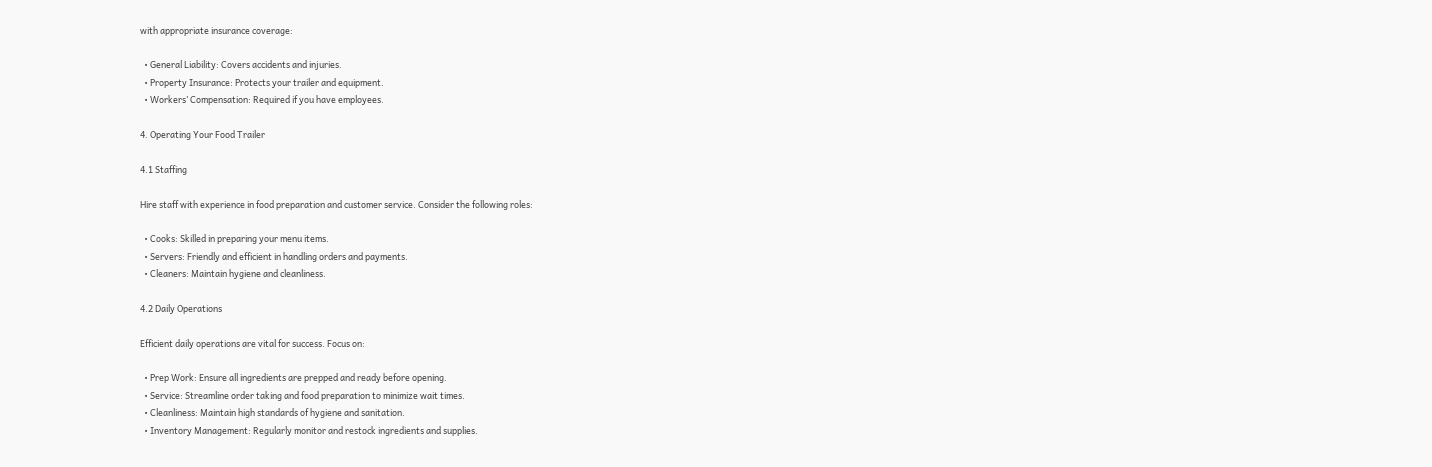with appropriate insurance coverage:

  • General Liability: Covers accidents and injuries.
  • Property Insurance: Protects your trailer and equipment.
  • Workers’ Compensation: Required if you have employees.

4. Operating Your Food Trailer

4.1 Staffing

Hire staff with experience in food preparation and customer service. Consider the following roles:

  • Cooks: Skilled in preparing your menu items.
  • Servers: Friendly and efficient in handling orders and payments.
  • Cleaners: Maintain hygiene and cleanliness.

4.2 Daily Operations

Efficient daily operations are vital for success. Focus on:

  • Prep Work: Ensure all ingredients are prepped and ready before opening.
  • Service: Streamline order taking and food preparation to minimize wait times.
  • Cleanliness: Maintain high standards of hygiene and sanitation.
  • Inventory Management: Regularly monitor and restock ingredients and supplies.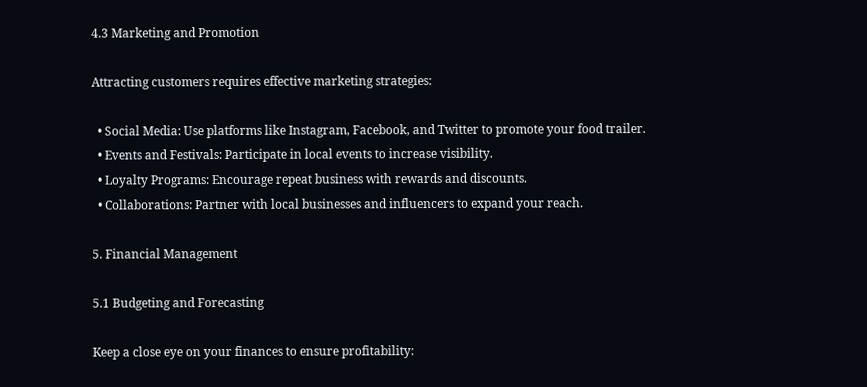4.3 Marketing and Promotion

Attracting customers requires effective marketing strategies:

  • Social Media: Use platforms like Instagram, Facebook, and Twitter to promote your food trailer.
  • Events and Festivals: Participate in local events to increase visibility.
  • Loyalty Programs: Encourage repeat business with rewards and discounts.
  • Collaborations: Partner with local businesses and influencers to expand your reach.

5. Financial Management

5.1 Budgeting and Forecasting

Keep a close eye on your finances to ensure profitability: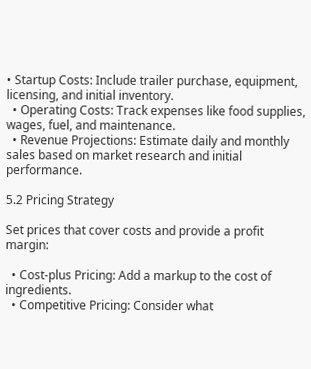• Startup Costs: Include trailer purchase, equipment, licensing, and initial inventory.
  • Operating Costs: Track expenses like food supplies, wages, fuel, and maintenance.
  • Revenue Projections: Estimate daily and monthly sales based on market research and initial performance.

5.2 Pricing Strategy

Set prices that cover costs and provide a profit margin:

  • Cost-plus Pricing: Add a markup to the cost of ingredients.
  • Competitive Pricing: Consider what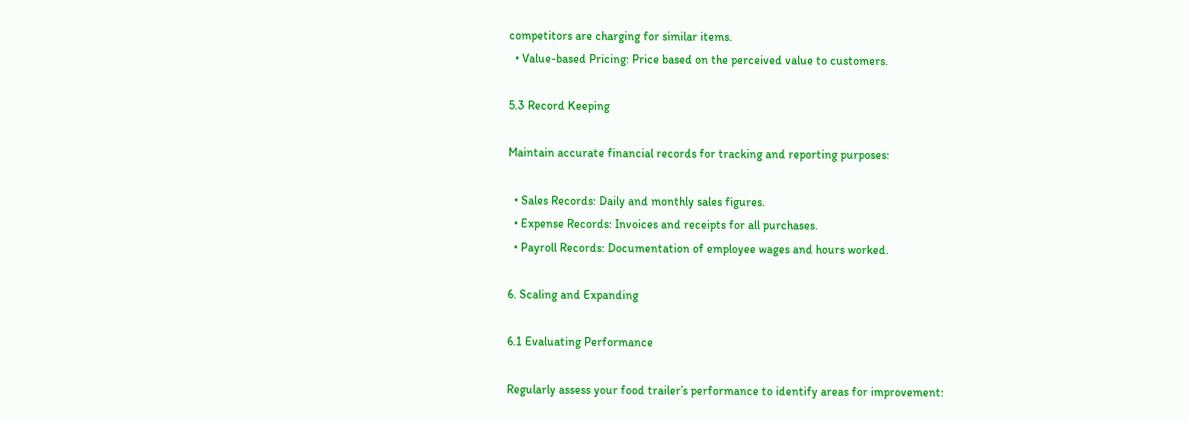competitors are charging for similar items.
  • Value-based Pricing: Price based on the perceived value to customers.

5.3 Record Keeping

Maintain accurate financial records for tracking and reporting purposes:

  • Sales Records: Daily and monthly sales figures.
  • Expense Records: Invoices and receipts for all purchases.
  • Payroll Records: Documentation of employee wages and hours worked.

6. Scaling and Expanding

6.1 Evaluating Performance

Regularly assess your food trailer’s performance to identify areas for improvement: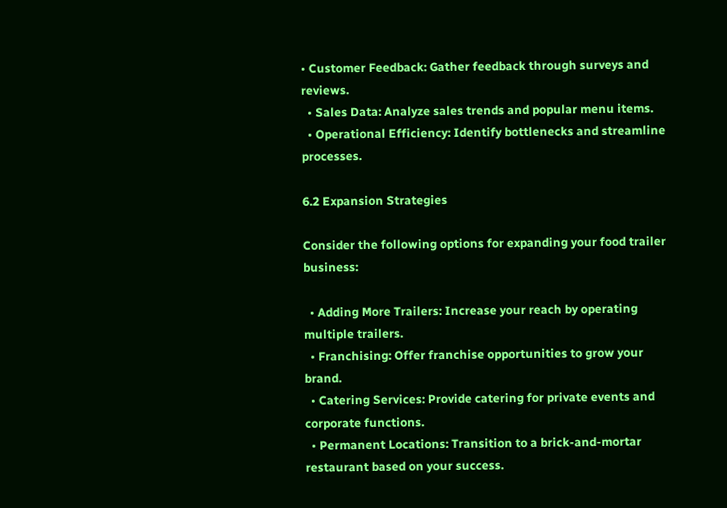• Customer Feedback: Gather feedback through surveys and reviews.
  • Sales Data: Analyze sales trends and popular menu items.
  • Operational Efficiency: Identify bottlenecks and streamline processes.

6.2 Expansion Strategies

Consider the following options for expanding your food trailer business:

  • Adding More Trailers: Increase your reach by operating multiple trailers.
  • Franchising: Offer franchise opportunities to grow your brand.
  • Catering Services: Provide catering for private events and corporate functions.
  • Permanent Locations: Transition to a brick-and-mortar restaurant based on your success.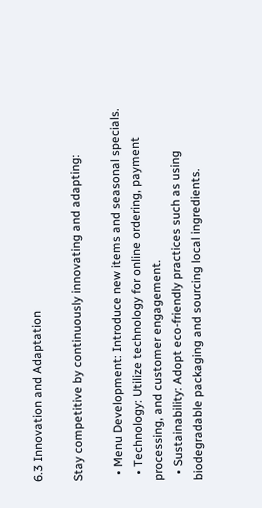6.3 Innovation and Adaptation

Stay competitive by continuously innovating and adapting:

  • Menu Development: Introduce new items and seasonal specials.
  • Technology: Utilize technology for online ordering, payment processing, and customer engagement.
  • Sustainability: Adopt eco-friendly practices such as using biodegradable packaging and sourcing local ingredients.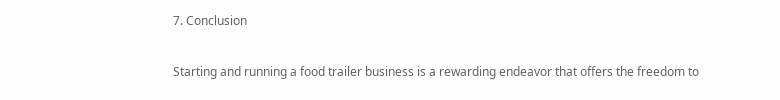7. Conclusion

Starting and running a food trailer business is a rewarding endeavor that offers the freedom to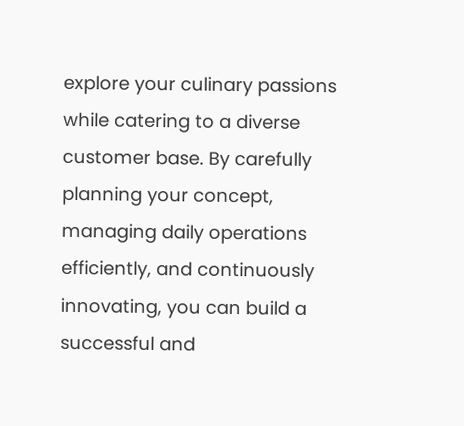explore your culinary passions while catering to a diverse customer base. By carefully planning your concept, managing daily operations efficiently, and continuously innovating, you can build a successful and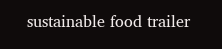sustainable food trailer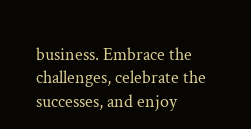business. Embrace the challenges, celebrate the successes, and enjoy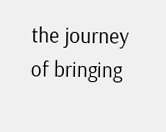the journey of bringing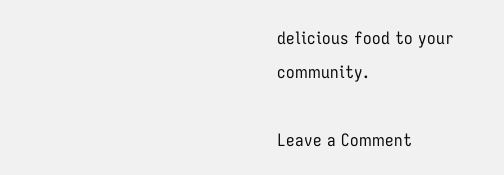delicious food to your community.

Leave a Comment